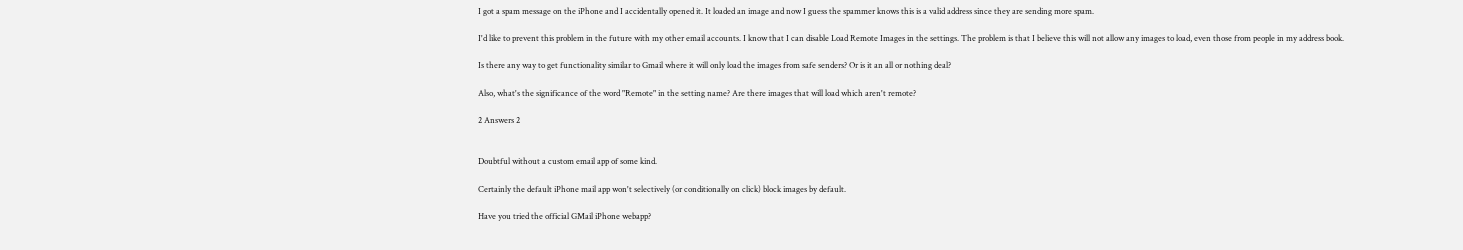I got a spam message on the iPhone and I accidentally opened it. It loaded an image and now I guess the spammer knows this is a valid address since they are sending more spam.

I'd like to prevent this problem in the future with my other email accounts. I know that I can disable Load Remote Images in the settings. The problem is that I believe this will not allow any images to load, even those from people in my address book.

Is there any way to get functionality similar to Gmail where it will only load the images from safe senders? Or is it an all or nothing deal?

Also, what's the significance of the word "Remote" in the setting name? Are there images that will load which aren't remote?

2 Answers 2


Doubtful without a custom email app of some kind.

Certainly the default iPhone mail app won't selectively (or conditionally on click) block images by default.

Have you tried the official GMail iPhone webapp?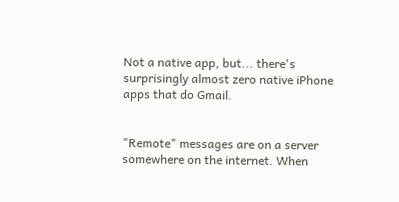Not a native app, but... there's surprisingly almost zero native iPhone apps that do Gmail.


"Remote" messages are on a server somewhere on the internet. When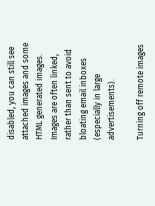disabled, you can still see attached images and some HTML generated images. Images are often linked, rather than sent to avoid bloating email inboxes (especially in large advertisements).

Turning off remote images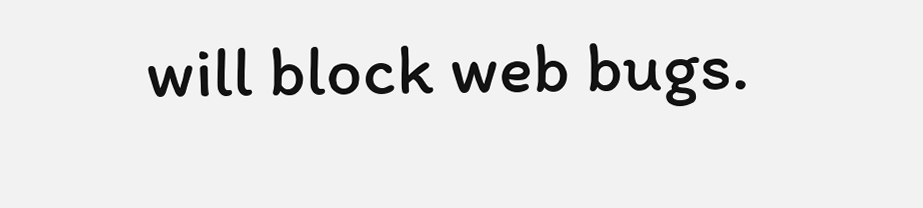will block web bugs.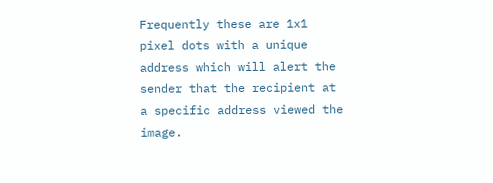Frequently these are 1x1 pixel dots with a unique address which will alert the sender that the recipient at a specific address viewed the image.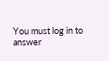You must log in to answer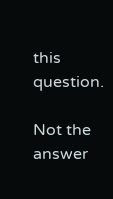this question.

Not the answer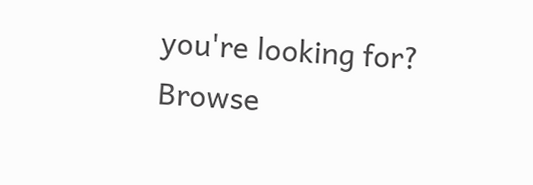you're looking for? Browse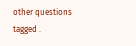other questions tagged .